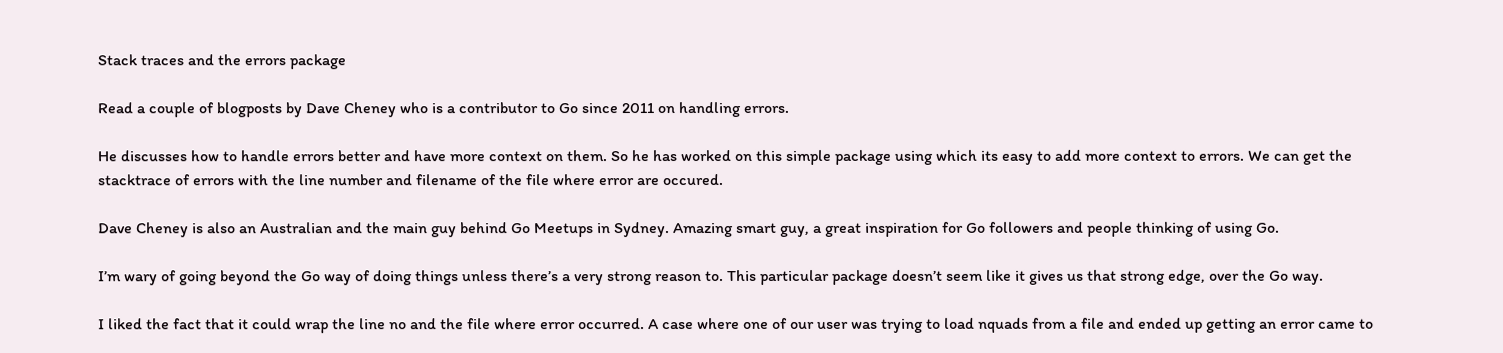Stack traces and the errors package

Read a couple of blogposts by Dave Cheney who is a contributor to Go since 2011 on handling errors.

He discusses how to handle errors better and have more context on them. So he has worked on this simple package using which its easy to add more context to errors. We can get the stacktrace of errors with the line number and filename of the file where error are occured.

Dave Cheney is also an Australian and the main guy behind Go Meetups in Sydney. Amazing smart guy, a great inspiration for Go followers and people thinking of using Go.

I’m wary of going beyond the Go way of doing things unless there’s a very strong reason to. This particular package doesn’t seem like it gives us that strong edge, over the Go way.

I liked the fact that it could wrap the line no and the file where error occurred. A case where one of our user was trying to load nquads from a file and ended up getting an error came to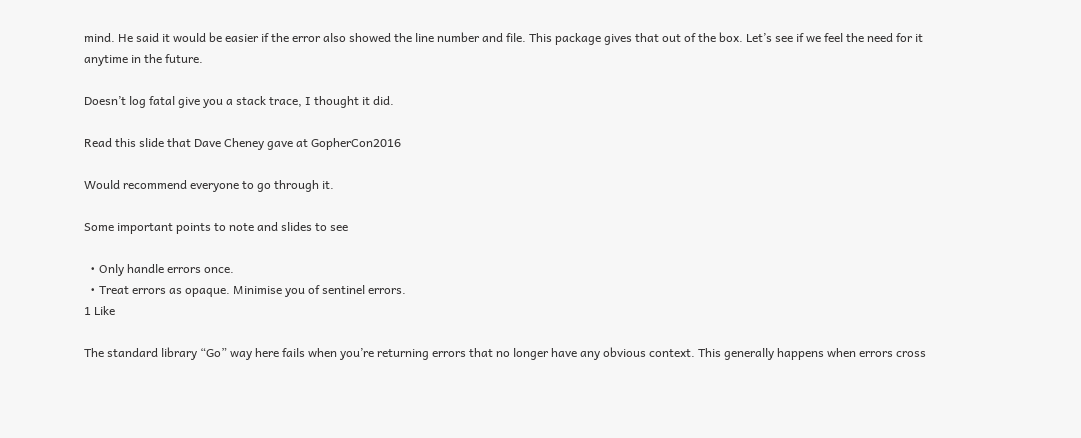mind. He said it would be easier if the error also showed the line number and file. This package gives that out of the box. Let’s see if we feel the need for it anytime in the future.

Doesn’t log fatal give you a stack trace, I thought it did.

Read this slide that Dave Cheney gave at GopherCon2016

Would recommend everyone to go through it.

Some important points to note and slides to see

  • Only handle errors once.
  • Treat errors as opaque. Minimise you of sentinel errors.
1 Like

The standard library “Go” way here fails when you’re returning errors that no longer have any obvious context. This generally happens when errors cross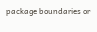package boundaries or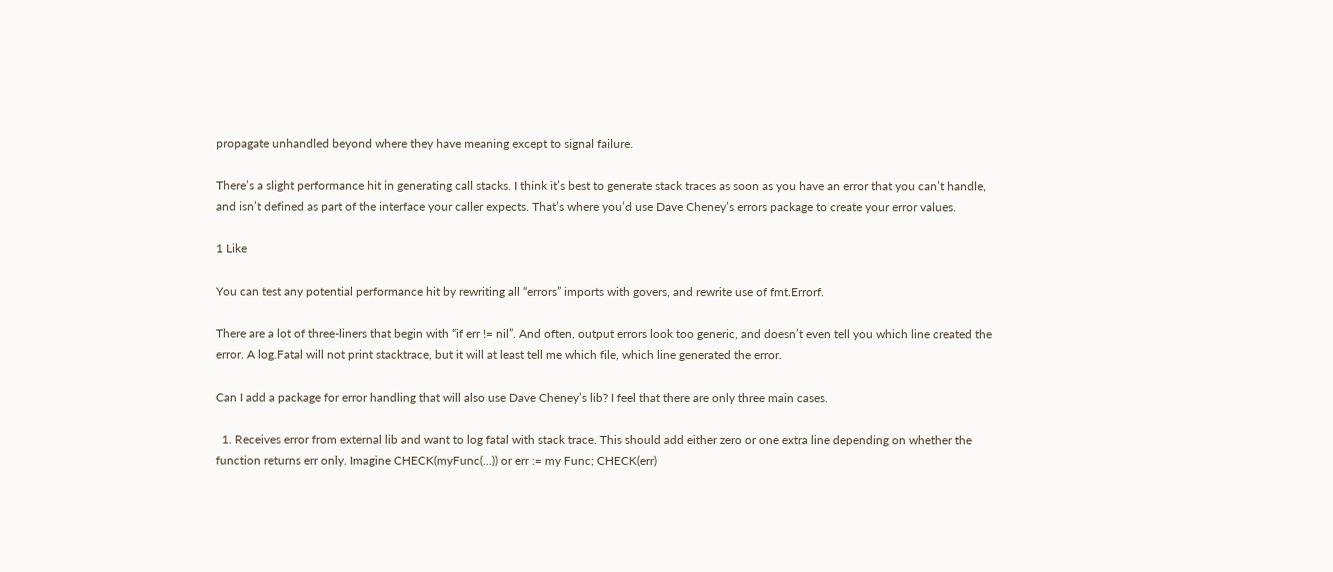propagate unhandled beyond where they have meaning except to signal failure.

There’s a slight performance hit in generating call stacks. I think it’s best to generate stack traces as soon as you have an error that you can’t handle, and isn’t defined as part of the interface your caller expects. That’s where you’d use Dave Cheney’s errors package to create your error values.

1 Like

You can test any potential performance hit by rewriting all “errors” imports with govers, and rewrite use of fmt.Errorf.

There are a lot of three-liners that begin with “if err != nil”. And often, output errors look too generic, and doesn’t even tell you which line created the error. A log.Fatal will not print stacktrace, but it will at least tell me which file, which line generated the error.

Can I add a package for error handling that will also use Dave Cheney’s lib? I feel that there are only three main cases.

  1. Receives error from external lib and want to log fatal with stack trace. This should add either zero or one extra line depending on whether the function returns err only. Imagine CHECK(myFunc(…)) or err := my Func; CHECK(err)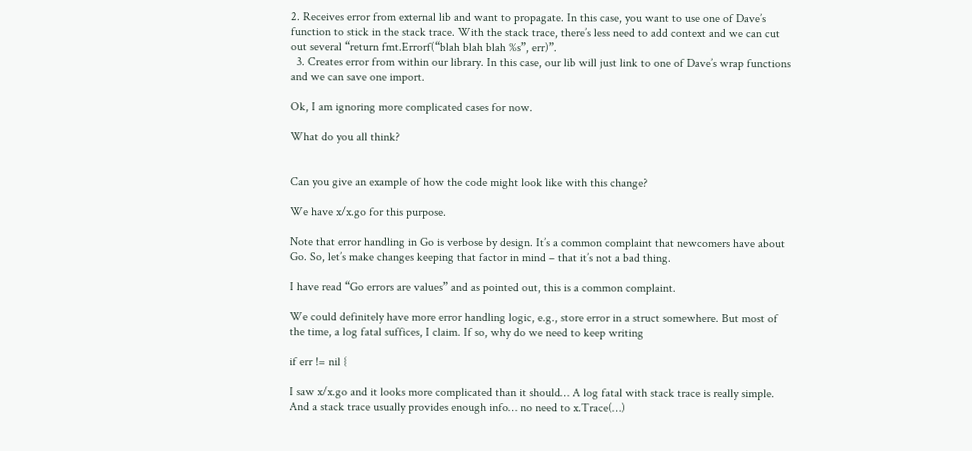2. Receives error from external lib and want to propagate. In this case, you want to use one of Dave’s function to stick in the stack trace. With the stack trace, there’s less need to add context and we can cut out several “return fmt.Errorf(“blah blah blah %s”, err)”.
  3. Creates error from within our library. In this case, our lib will just link to one of Dave’s wrap functions and we can save one import.

Ok, I am ignoring more complicated cases for now.

What do you all think?


Can you give an example of how the code might look like with this change?

We have x/x.go for this purpose.

Note that error handling in Go is verbose by design. It’s a common complaint that newcomers have about Go. So, let’s make changes keeping that factor in mind – that it’s not a bad thing.

I have read “Go errors are values” and as pointed out, this is a common complaint.

We could definitely have more error handling logic, e.g., store error in a struct somewhere. But most of the time, a log fatal suffices, I claim. If so, why do we need to keep writing

if err != nil {

I saw x/x.go and it looks more complicated than it should… A log fatal with stack trace is really simple. And a stack trace usually provides enough info… no need to x.Trace(…)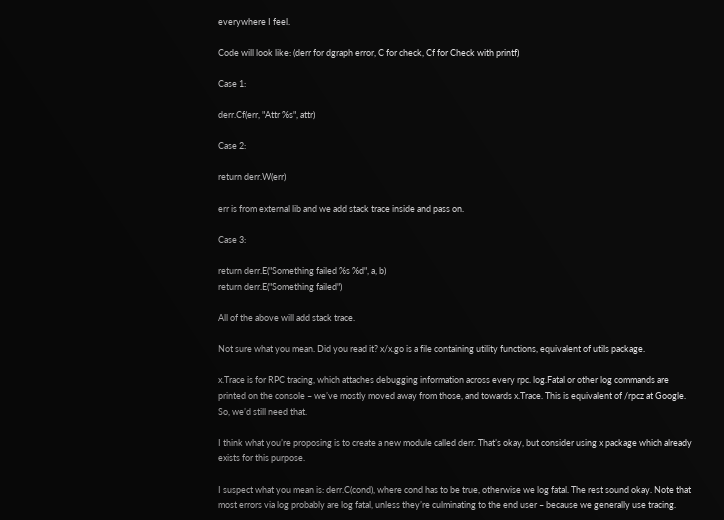everywhere I feel.

Code will look like: (derr for dgraph error, C for check, Cf for Check with printf)

Case 1:

derr.Cf(err, "Attr %s", attr)

Case 2:

return derr.W(err)

err is from external lib and we add stack trace inside and pass on.

Case 3:

return derr.E("Something failed %s %d", a, b)
return derr.E("Something failed")

All of the above will add stack trace.

Not sure what you mean. Did you read it? x/x.go is a file containing utility functions, equivalent of utils package.

x.Trace is for RPC tracing, which attaches debugging information across every rpc. log.Fatal or other log commands are printed on the console – we’ve mostly moved away from those, and towards x.Trace. This is equivalent of /rpcz at Google. So, we’d still need that.

I think what you’re proposing is to create a new module called derr. That’s okay, but consider using x package which already exists for this purpose.

I suspect what you mean is: derr.C(cond), where cond has to be true, otherwise we log fatal. The rest sound okay. Note that most errors via log probably are log fatal, unless they’re culminating to the end user – because we generally use tracing.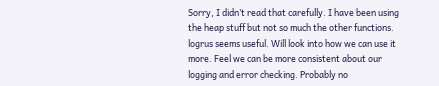Sorry, I didn’t read that carefully. I have been using the heap stuff but not so much the other functions. logrus seems useful. Will look into how we can use it more. Feel we can be more consistent about our logging and error checking. Probably no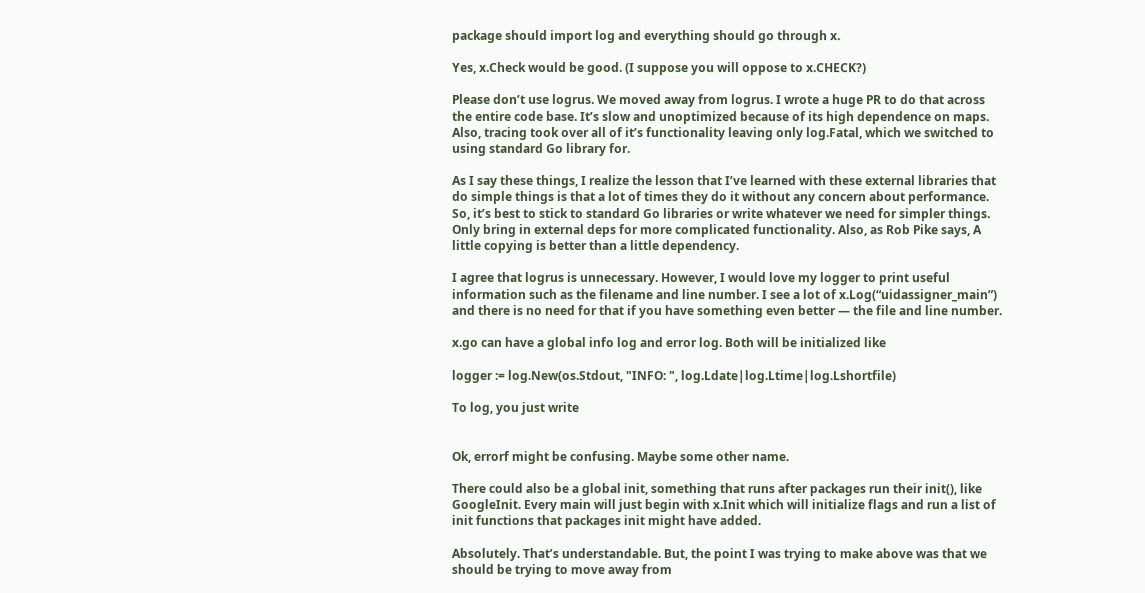package should import log and everything should go through x.

Yes, x.Check would be good. (I suppose you will oppose to x.CHECK?)

Please don’t use logrus. We moved away from logrus. I wrote a huge PR to do that across the entire code base. It’s slow and unoptimized because of its high dependence on maps. Also, tracing took over all of it’s functionality leaving only log.Fatal, which we switched to using standard Go library for.

As I say these things, I realize the lesson that I’ve learned with these external libraries that do simple things is that a lot of times they do it without any concern about performance. So, it’s best to stick to standard Go libraries or write whatever we need for simpler things. Only bring in external deps for more complicated functionality. Also, as Rob Pike says, A little copying is better than a little dependency.

I agree that logrus is unnecessary. However, I would love my logger to print useful information such as the filename and line number. I see a lot of x.Log(“uidassigner_main”) and there is no need for that if you have something even better — the file and line number.

x.go can have a global info log and error log. Both will be initialized like

logger := log.New(os.Stdout, "INFO: ", log.Ldate|log.Ltime|log.Lshortfile)

To log, you just write


Ok, errorf might be confusing. Maybe some other name.

There could also be a global init, something that runs after packages run their init(), like GoogleInit. Every main will just begin with x.Init which will initialize flags and run a list of init functions that packages init might have added.

Absolutely. That’s understandable. But, the point I was trying to make above was that we should be trying to move away from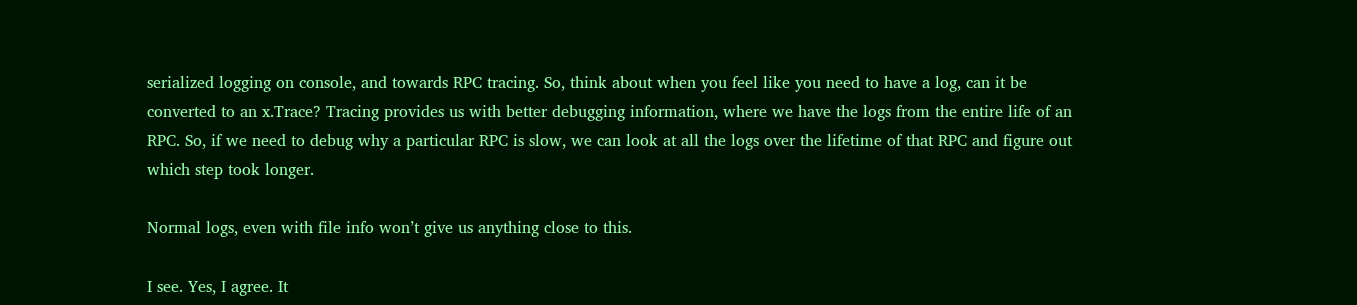serialized logging on console, and towards RPC tracing. So, think about when you feel like you need to have a log, can it be converted to an x.Trace? Tracing provides us with better debugging information, where we have the logs from the entire life of an RPC. So, if we need to debug why a particular RPC is slow, we can look at all the logs over the lifetime of that RPC and figure out which step took longer.

Normal logs, even with file info won’t give us anything close to this.

I see. Yes, I agree. It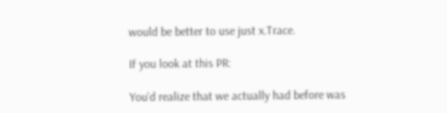would be better to use just x.Trace.

If you look at this PR:

You’d realize that we actually had before was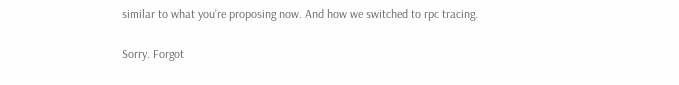similar to what you’re proposing now. And how we switched to rpc tracing.

Sorry. Forgot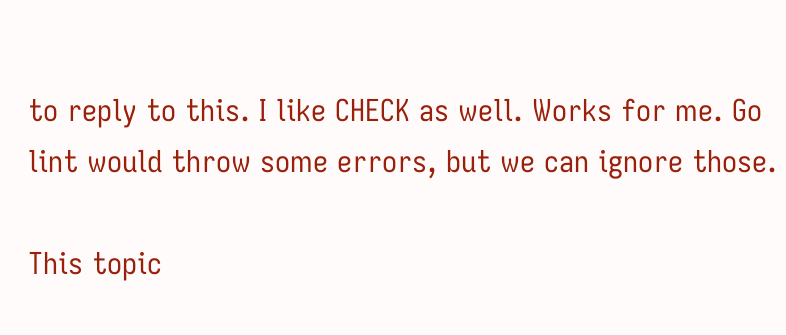to reply to this. I like CHECK as well. Works for me. Go lint would throw some errors, but we can ignore those.

This topic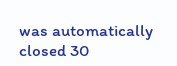was automatically closed 30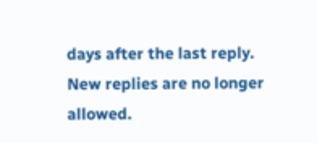days after the last reply. New replies are no longer allowed.